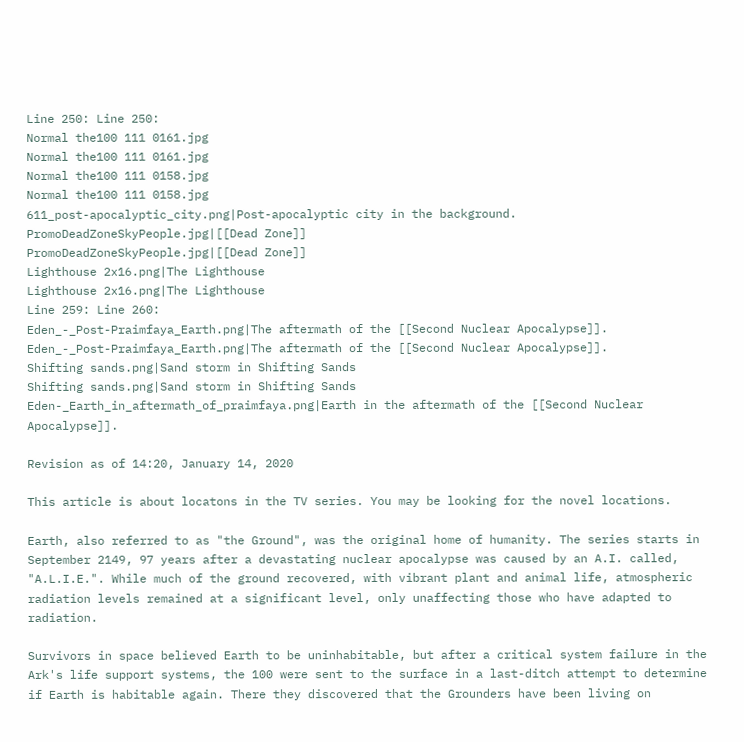Line 250: Line 250:
Normal the100 111 0161.jpg
Normal the100 111 0161.jpg
Normal the100 111 0158.jpg
Normal the100 111 0158.jpg
611_post-apocalyptic_city.png|Post-apocalyptic city in the background.
PromoDeadZoneSkyPeople.jpg|[[Dead Zone]]
PromoDeadZoneSkyPeople.jpg|[[Dead Zone]]
Lighthouse 2x16.png|The Lighthouse
Lighthouse 2x16.png|The Lighthouse
Line 259: Line 260:
Eden_-_Post-Praimfaya_Earth.png|The aftermath of the [[Second Nuclear Apocalypse]].
Eden_-_Post-Praimfaya_Earth.png|The aftermath of the [[Second Nuclear Apocalypse]].
Shifting sands.png|Sand storm in Shifting Sands
Shifting sands.png|Sand storm in Shifting Sands
Eden-_Earth_in_aftermath_of_praimfaya.png|Earth in the aftermath of the [[Second Nuclear Apocalypse]].

Revision as of 14:20, January 14, 2020

This article is about locatons in the TV series. You may be looking for the novel locations.

Earth, also referred to as "the Ground", was the original home of humanity. The series starts in September 2149, 97 years after a devastating nuclear apocalypse was caused by an A.I. called, "A.L.I.E.". While much of the ground recovered, with vibrant plant and animal life, atmospheric radiation levels remained at a significant level, only unaffecting those who have adapted to radiation.

Survivors in space believed Earth to be uninhabitable, but after a critical system failure in the Ark's life support systems, the 100 were sent to the surface in a last-ditch attempt to determine if Earth is habitable again. There they discovered that the Grounders have been living on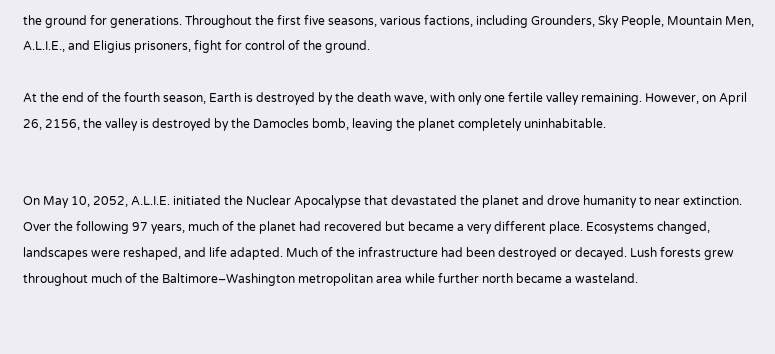the ground for generations. Throughout the first five seasons, various factions, including Grounders, Sky People, Mountain Men, A.L.I.E., and Eligius prisoners, fight for control of the ground.

At the end of the fourth season, Earth is destroyed by the death wave, with only one fertile valley remaining. However, on April 26, 2156, the valley is destroyed by the Damocles bomb, leaving the planet completely uninhabitable.


On May 10, 2052, A.L.I.E. initiated the Nuclear Apocalypse that devastated the planet and drove humanity to near extinction. Over the following 97 years, much of the planet had recovered but became a very different place. Ecosystems changed, landscapes were reshaped, and life adapted. Much of the infrastructure had been destroyed or decayed. Lush forests grew throughout much of the Baltimore–Washington metropolitan area while further north became a wasteland.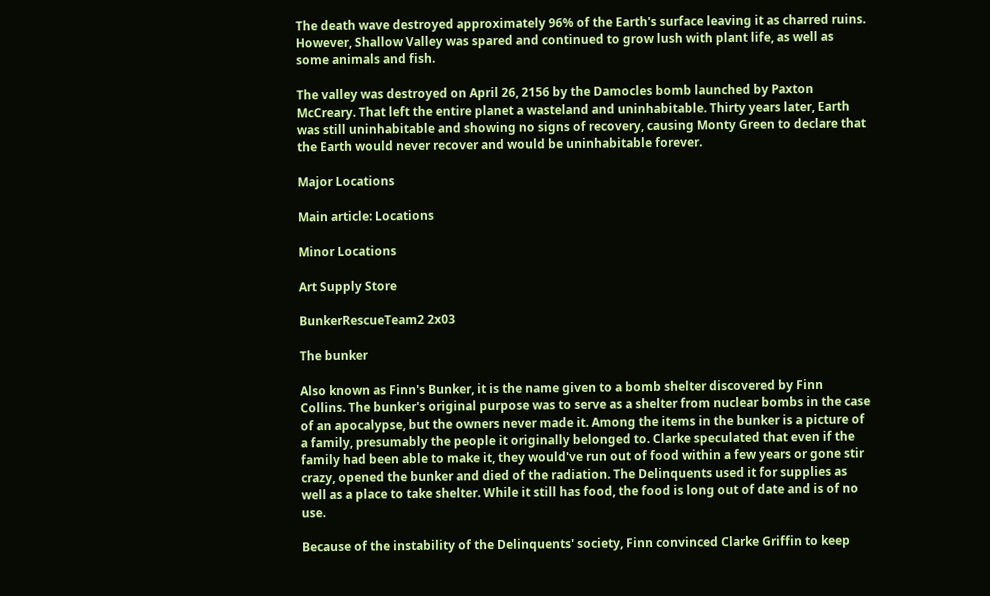The death wave destroyed approximately 96% of the Earth's surface leaving it as charred ruins. However, Shallow Valley was spared and continued to grow lush with plant life, as well as some animals and fish.

The valley was destroyed on April 26, 2156 by the Damocles bomb launched by Paxton McCreary. That left the entire planet a wasteland and uninhabitable. Thirty years later, Earth was still uninhabitable and showing no signs of recovery, causing Monty Green to declare that the Earth would never recover and would be uninhabitable forever.

Major Locations

Main article: Locations

Minor Locations

Art Supply Store

BunkerRescueTeam2 2x03

The bunker

Also known as Finn's Bunker, it is the name given to a bomb shelter discovered by Finn Collins. The bunker's original purpose was to serve as a shelter from nuclear bombs in the case of an apocalypse, but the owners never made it. Among the items in the bunker is a picture of a family, presumably the people it originally belonged to. Clarke speculated that even if the family had been able to make it, they would've run out of food within a few years or gone stir crazy, opened the bunker and died of the radiation. The Delinquents used it for supplies as well as a place to take shelter. While it still has food, the food is long out of date and is of no use.

Because of the instability of the Delinquents' society, Finn convinced Clarke Griffin to keep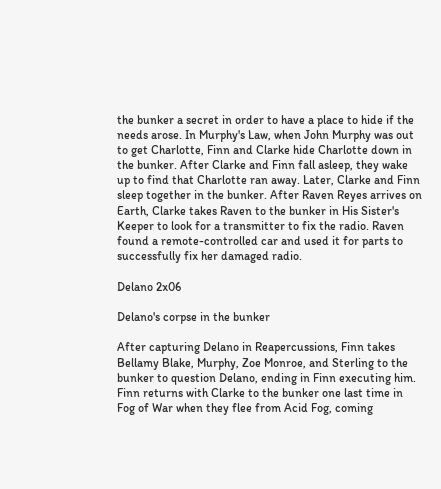the bunker a secret in order to have a place to hide if the needs arose. In Murphy's Law, when John Murphy was out to get Charlotte, Finn and Clarke hide Charlotte down in the bunker. After Clarke and Finn fall asleep, they wake up to find that Charlotte ran away. Later, Clarke and Finn sleep together in the bunker. After Raven Reyes arrives on Earth, Clarke takes Raven to the bunker in His Sister's Keeper to look for a transmitter to fix the radio. Raven found a remote-controlled car and used it for parts to successfully fix her damaged radio.

Delano 2x06

Delano's corpse in the bunker

After capturing Delano in Reapercussions, Finn takes Bellamy Blake, Murphy, Zoe Monroe, and Sterling to the bunker to question Delano, ending in Finn executing him. Finn returns with Clarke to the bunker one last time in Fog of War when they flee from Acid Fog, coming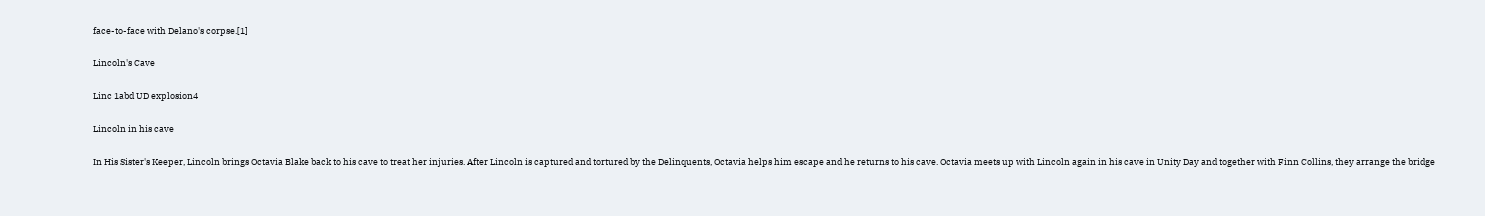face-to-face with Delano's corpse.[1]

Lincoln's Cave

Linc 1abd UD explosion4

Lincoln in his cave

In His Sister's Keeper, Lincoln brings Octavia Blake back to his cave to treat her injuries. After Lincoln is captured and tortured by the Delinquents, Octavia helps him escape and he returns to his cave. Octavia meets up with Lincoln again in his cave in Unity Day and together with Finn Collins, they arrange the bridge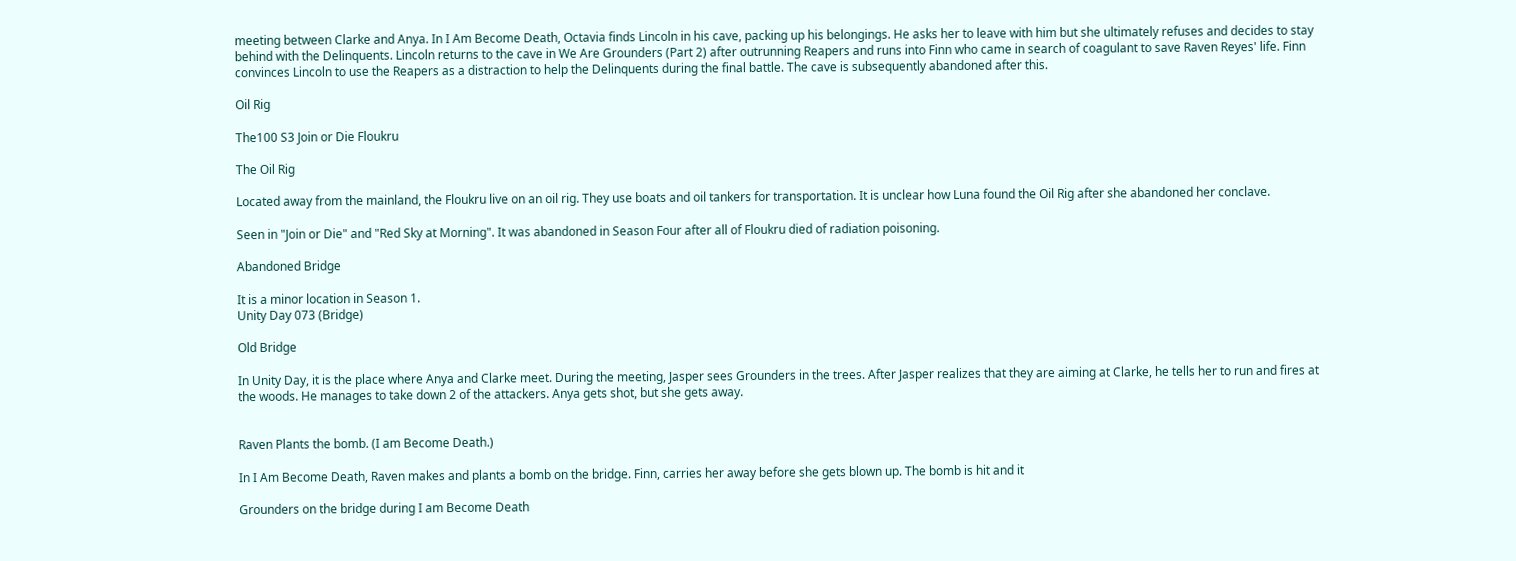meeting between Clarke and Anya. In I Am Become Death, Octavia finds Lincoln in his cave, packing up his belongings. He asks her to leave with him but she ultimately refuses and decides to stay behind with the Delinquents. Lincoln returns to the cave in We Are Grounders (Part 2) after outrunning Reapers and runs into Finn who came in search of coagulant to save Raven Reyes' life. Finn convinces Lincoln to use the Reapers as a distraction to help the Delinquents during the final battle. The cave is subsequently abandoned after this.

Oil Rig

The100 S3 Join or Die Floukru

The Oil Rig

Located away from the mainland, the Floukru live on an oil rig. They use boats and oil tankers for transportation. It is unclear how Luna found the Oil Rig after she abandoned her conclave.

Seen in "Join or Die" and "Red Sky at Morning". It was abandoned in Season Four after all of Floukru died of radiation poisoning.

Abandoned Bridge

It is a minor location in Season 1.
Unity Day 073 (Bridge)

Old Bridge

In Unity Day, it is the place where Anya and Clarke meet. During the meeting, Jasper sees Grounders in the trees. After Jasper realizes that they are aiming at Clarke, he tells her to run and fires at the woods. He manages to take down 2 of the attackers. Anya gets shot, but she gets away.


Raven Plants the bomb. (I am Become Death.)

In I Am Become Death, Raven makes and plants a bomb on the bridge. Finn, carries her away before she gets blown up. The bomb is hit and it

Grounders on the bridge during I am Become Death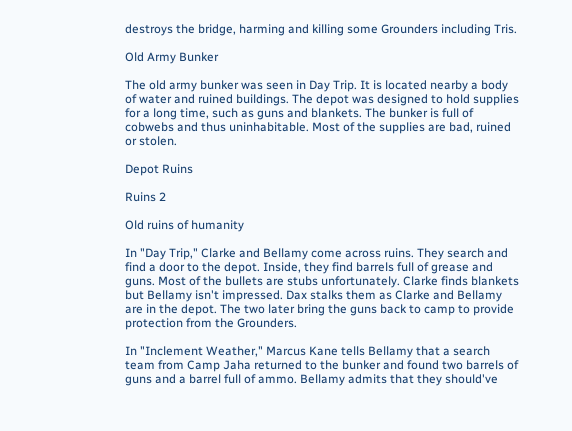destroys the bridge, harming and killing some Grounders including Tris.

Old Army Bunker

The old army bunker was seen in Day Trip. It is located nearby a body of water and ruined buildings. The depot was designed to hold supplies for a long time, such as guns and blankets. The bunker is full of cobwebs and thus uninhabitable. Most of the supplies are bad, ruined or stolen.

Depot Ruins

Ruins 2

Old ruins of humanity

In "Day Trip," Clarke and Bellamy come across ruins. They search and find a door to the depot. Inside, they find barrels full of grease and guns. Most of the bullets are stubs unfortunately. Clarke finds blankets but Bellamy isn't impressed. Dax stalks them as Clarke and Bellamy are in the depot. The two later bring the guns back to camp to provide protection from the Grounders.

In "Inclement Weather," Marcus Kane tells Bellamy that a search team from Camp Jaha returned to the bunker and found two barrels of guns and a barrel full of ammo. Bellamy admits that they should've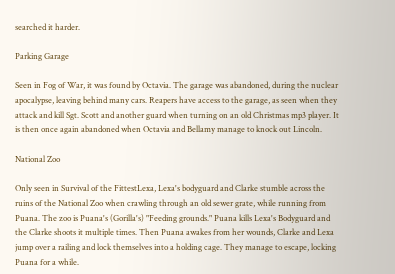searched it harder.

Parking Garage

Seen in Fog of War, it was found by Octavia. The garage was abandoned, during the nuclear apocalypse, leaving behind many cars. Reapers have access to the garage, as seen when they attack and kill Sgt. Scott and another guard when turning on an old Christmas mp3 player. It is then once again abandoned when Octavia and Bellamy manage to knock out Lincoln.

National Zoo

Only seen in Survival of the FittestLexa, Lexa's bodyguard and Clarke stumble across the ruins of the National Zoo when crawling through an old sewer grate, while running from Puana. The zoo is Puana's (Gorilla's) "Feeding grounds." Puana kills Lexa's Bodyguard and the Clarke shoots it multiple times. Then Puana awakes from her wounds, Clarke and Lexa jump over a railing and lock themselves into a holding cage. They manage to escape, locking Puana for a while.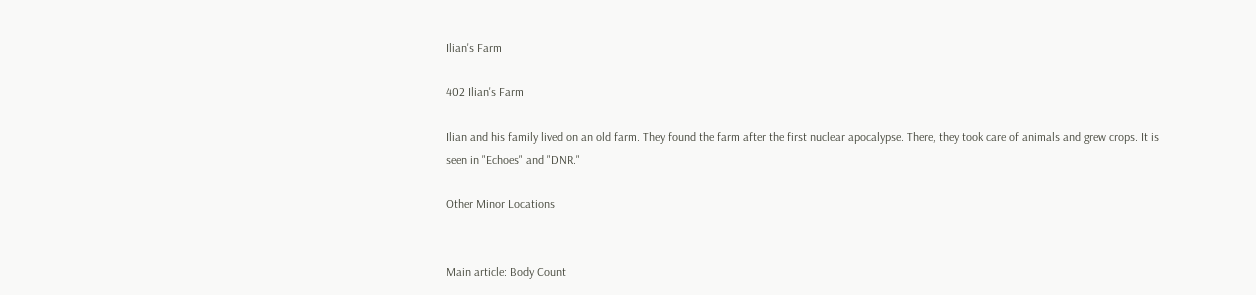Ilian's Farm

402 Ilian's Farm

Ilian and his family lived on an old farm. They found the farm after the first nuclear apocalypse. There, they took care of animals and grew crops. It is seen in "Echoes" and "DNR."

Other Minor Locations


Main article: Body Count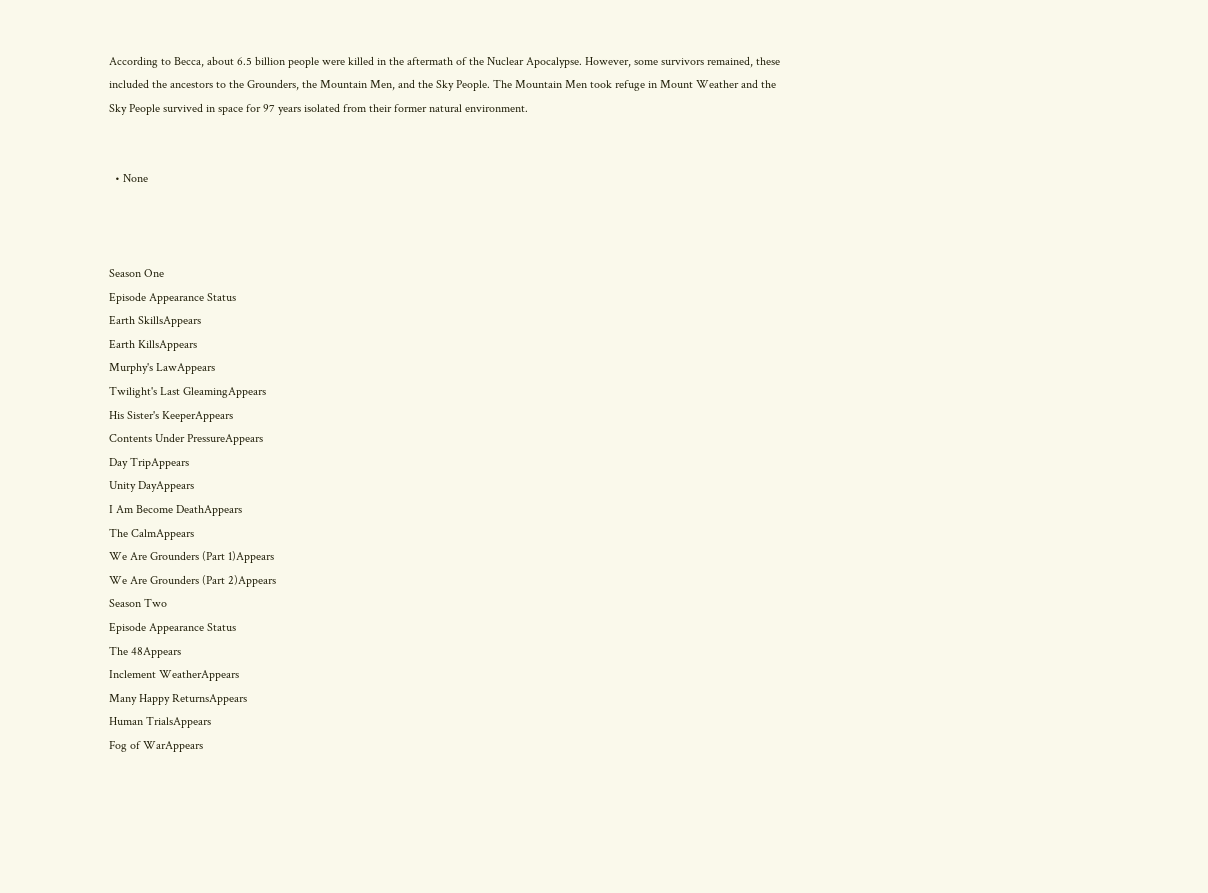According to Becca, about 6.5 billion people were killed in the aftermath of the Nuclear Apocalypse. However, some survivors remained, these included the ancestors to the Grounders, the Mountain Men, and the Sky People. The Mountain Men took refuge in Mount Weather and the Sky People survived in space for 97 years isolated from their former natural environment.


  • None



Season One
Episode Appearance Status
Earth SkillsAppears
Earth KillsAppears
Murphy's LawAppears
Twilight's Last GleamingAppears
His Sister's KeeperAppears
Contents Under PressureAppears
Day TripAppears
Unity DayAppears
I Am Become DeathAppears
The CalmAppears
We Are Grounders (Part 1)Appears
We Are Grounders (Part 2)Appears
Season Two
Episode Appearance Status
The 48Appears
Inclement WeatherAppears
Many Happy ReturnsAppears
Human TrialsAppears
Fog of WarAppears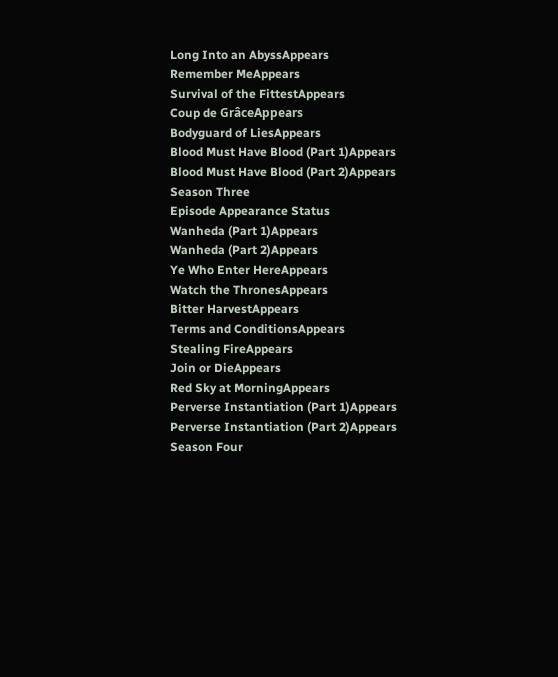Long Into an AbyssAppears
Remember MeAppears
Survival of the FittestAppears
Coup de GrâceAppears
Bodyguard of LiesAppears
Blood Must Have Blood (Part 1)Appears
Blood Must Have Blood (Part 2)Appears
Season Three
Episode Appearance Status
Wanheda (Part 1)Appears
Wanheda (Part 2)Appears
Ye Who Enter HereAppears
Watch the ThronesAppears
Bitter HarvestAppears
Terms and ConditionsAppears
Stealing FireAppears
Join or DieAppears
Red Sky at MorningAppears
Perverse Instantiation (Part 1)Appears
Perverse Instantiation (Part 2)Appears
Season Four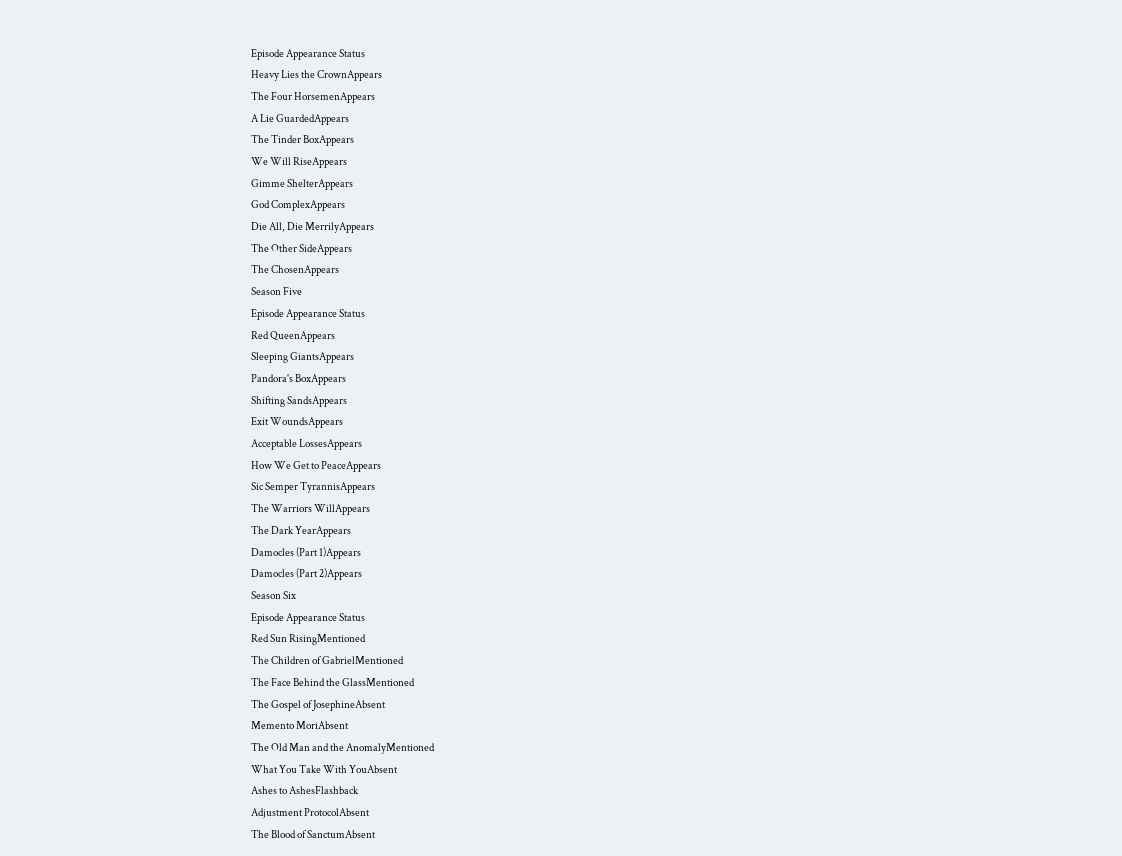Episode Appearance Status
Heavy Lies the CrownAppears
The Four HorsemenAppears
A Lie GuardedAppears
The Tinder BoxAppears
We Will RiseAppears
Gimme ShelterAppears
God ComplexAppears
Die All, Die MerrilyAppears
The Other SideAppears
The ChosenAppears
Season Five
Episode Appearance Status
Red QueenAppears
Sleeping GiantsAppears
Pandora's BoxAppears
Shifting SandsAppears
Exit WoundsAppears
Acceptable LossesAppears
How We Get to PeaceAppears
Sic Semper TyrannisAppears
The Warriors WillAppears
The Dark YearAppears
Damocles (Part 1)Appears
Damocles (Part 2)Appears
Season Six
Episode Appearance Status
Red Sun RisingMentioned
The Children of GabrielMentioned
The Face Behind the GlassMentioned
The Gospel of JosephineAbsent
Memento MoriAbsent
The Old Man and the AnomalyMentioned
What You Take With YouAbsent
Ashes to AshesFlashback
Adjustment ProtocolAbsent
The Blood of SanctumAbsent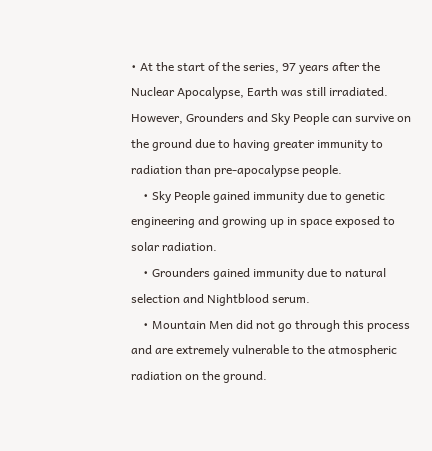• At the start of the series, 97 years after the Nuclear Apocalypse, Earth was still irradiated. However, Grounders and Sky People can survive on the ground due to having greater immunity to radiation than pre-apocalypse people.
    • Sky People gained immunity due to genetic engineering and growing up in space exposed to solar radiation.
    • Grounders gained immunity due to natural selection and Nightblood serum.
    • Mountain Men did not go through this process and are extremely vulnerable to the atmospheric radiation on the ground.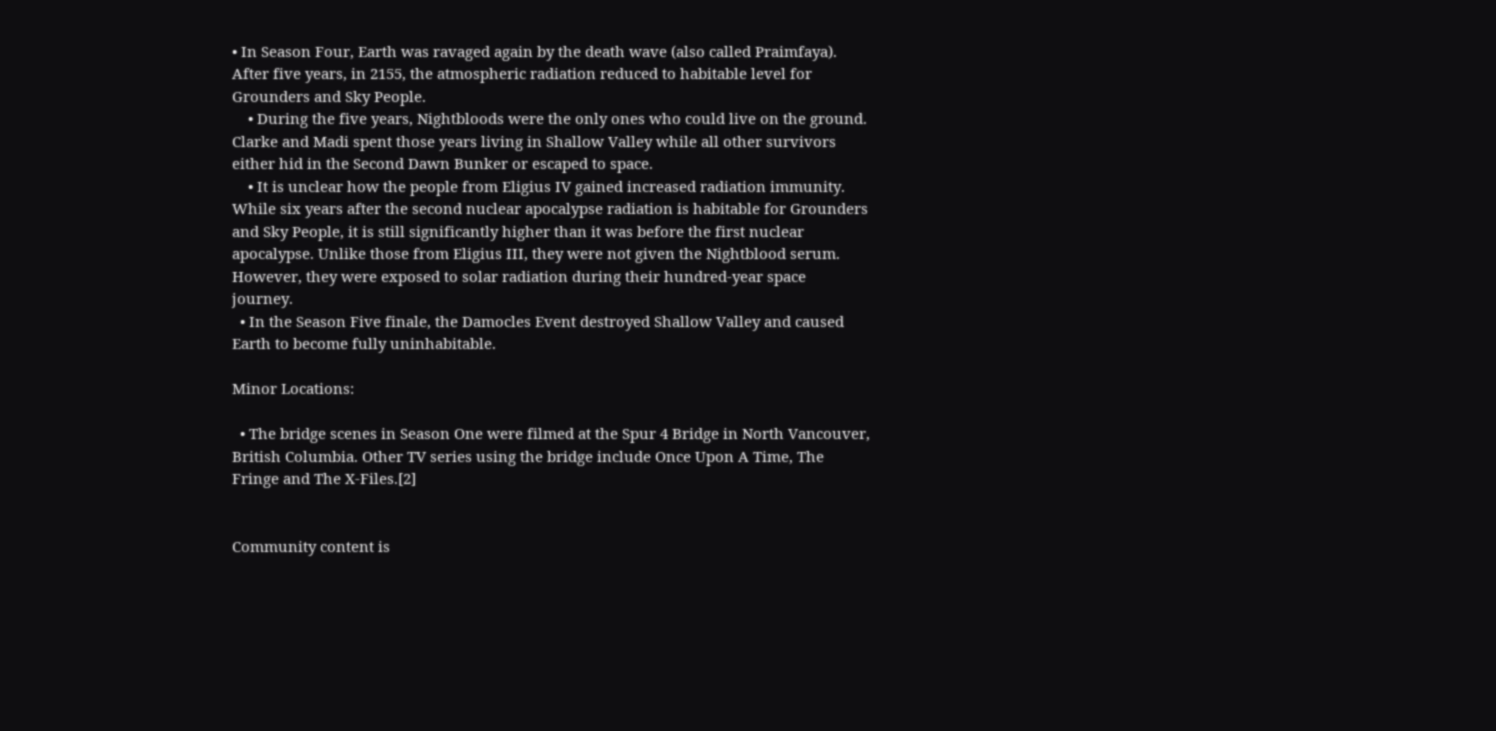• In Season Four, Earth was ravaged again by the death wave (also called Praimfaya). After five years, in 2155, the atmospheric radiation reduced to habitable level for Grounders and Sky People.
    • During the five years, Nightbloods were the only ones who could live on the ground. Clarke and Madi spent those years living in Shallow Valley while all other survivors either hid in the Second Dawn Bunker or escaped to space.
    • It is unclear how the people from Eligius IV gained increased radiation immunity. While six years after the second nuclear apocalypse radiation is habitable for Grounders and Sky People, it is still significantly higher than it was before the first nuclear apocalypse. Unlike those from Eligius III, they were not given the Nightblood serum. However, they were exposed to solar radiation during their hundred-year space journey.
  • In the Season Five finale, the Damocles Event destroyed Shallow Valley and caused Earth to become fully uninhabitable.

Minor Locations:

  • The bridge scenes in Season One were filmed at the Spur 4 Bridge in North Vancouver, British Columbia. Other TV series using the bridge include Once Upon A Time, The Fringe and The X-Files.[2]


Community content is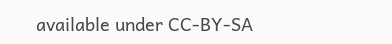available under CC-BY-SA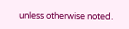unless otherwise noted.